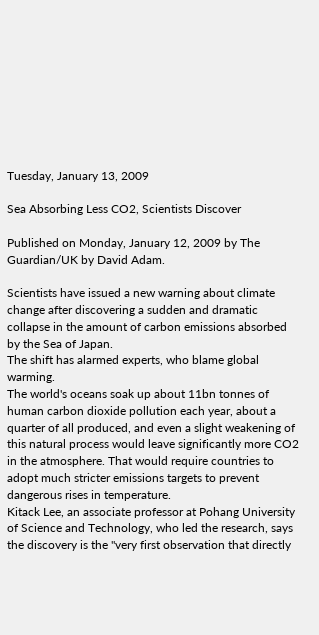Tuesday, January 13, 2009

Sea Absorbing Less CO2, Scientists Discover

Published on Monday, January 12, 2009 by The Guardian/UK by David Adam.

Scientists have issued a new warning about climate change after discovering a sudden and dramatic collapse in the amount of carbon emissions absorbed by the Sea of Japan.
The shift has alarmed experts, who blame global warming.
The world's oceans soak up about 11bn tonnes of human carbon dioxide pollution each year, about a quarter of all produced, and even a slight weakening of this natural process would leave significantly more CO2 in the atmosphere. That would require countries to adopt much stricter emissions targets to prevent dangerous rises in temperature.
Kitack Lee, an associate professor at Pohang University of Science and Technology, who led the research, says the discovery is the "very first observation that directly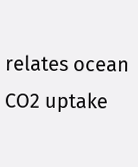relates ocean CO2 uptake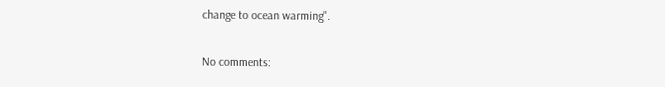change to ocean warming".

No comments: